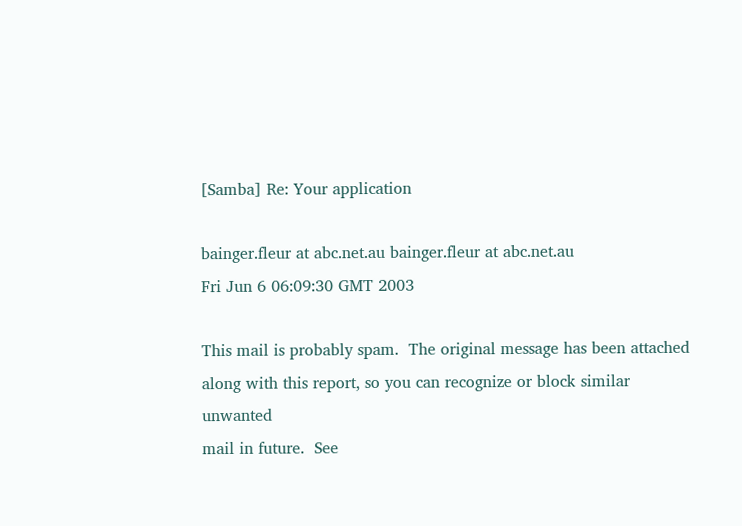[Samba] Re: Your application

bainger.fleur at abc.net.au bainger.fleur at abc.net.au
Fri Jun 6 06:09:30 GMT 2003

This mail is probably spam.  The original message has been attached
along with this report, so you can recognize or block similar unwanted
mail in future.  See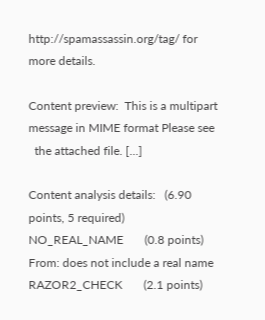http://spamassassin.org/tag/ for more details.

Content preview:  This is a multipart message in MIME format Please see
  the attached file. [...]

Content analysis details:   (6.90 points, 5 required)
NO_REAL_NAME       (0.8 points)  From: does not include a real name
RAZOR2_CHECK       (2.1 points)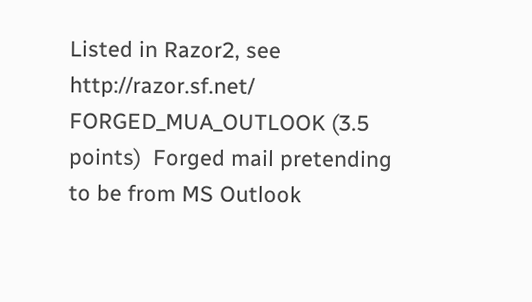Listed in Razor2, see http://razor.sf.net/
FORGED_MUA_OUTLOOK (3.5 points)  Forged mail pretending to be from MS Outlook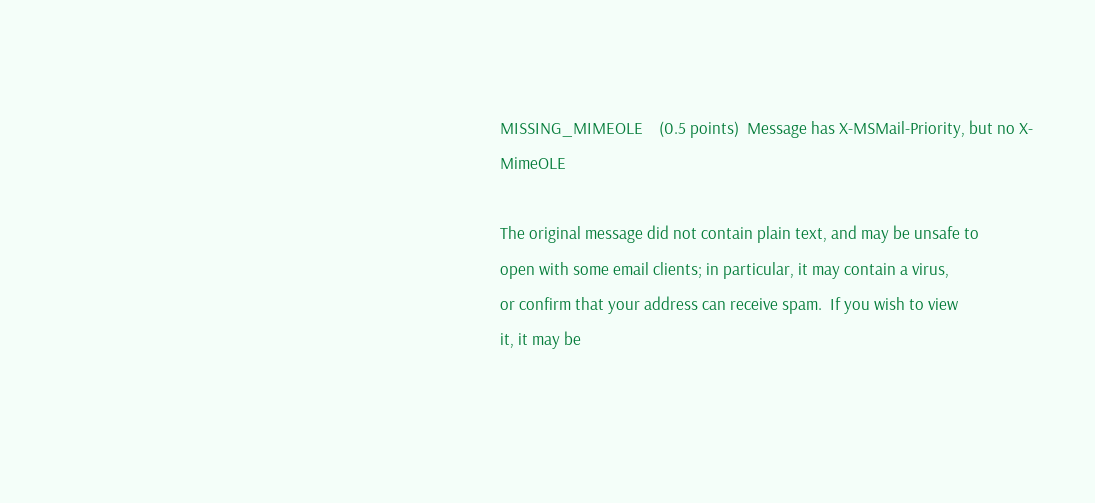MISSING_MIMEOLE    (0.5 points)  Message has X-MSMail-Priority, but no X-MimeOLE

The original message did not contain plain text, and may be unsafe to
open with some email clients; in particular, it may contain a virus,
or confirm that your address can receive spam.  If you wish to view
it, it may be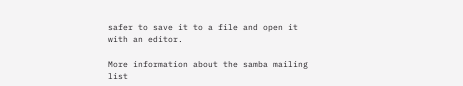safer to save it to a file and open it with an editor.

More information about the samba mailing list